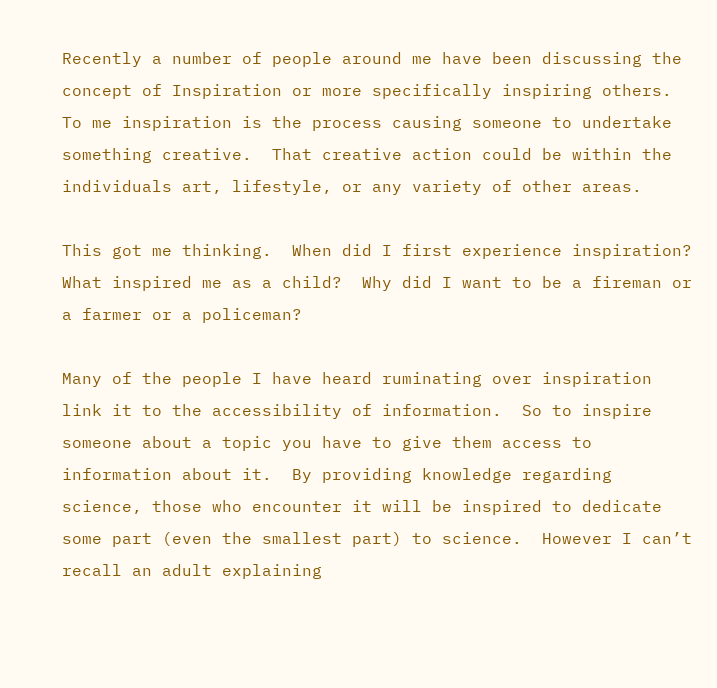Recently a number of people around me have been discussing the concept of Inspiration or more specifically inspiring others.  To me inspiration is the process causing someone to undertake something creative.  That creative action could be within the individuals art, lifestyle, or any variety of other areas.

This got me thinking.  When did I first experience inspiration? What inspired me as a child?  Why did I want to be a fireman or a farmer or a policeman?

Many of the people I have heard ruminating over inspiration link it to the accessibility of information.  So to inspire someone about a topic you have to give them access to information about it.  By providing knowledge regarding science, those who encounter it will be inspired to dedicate some part (even the smallest part) to science.  However I can’t recall an adult explaining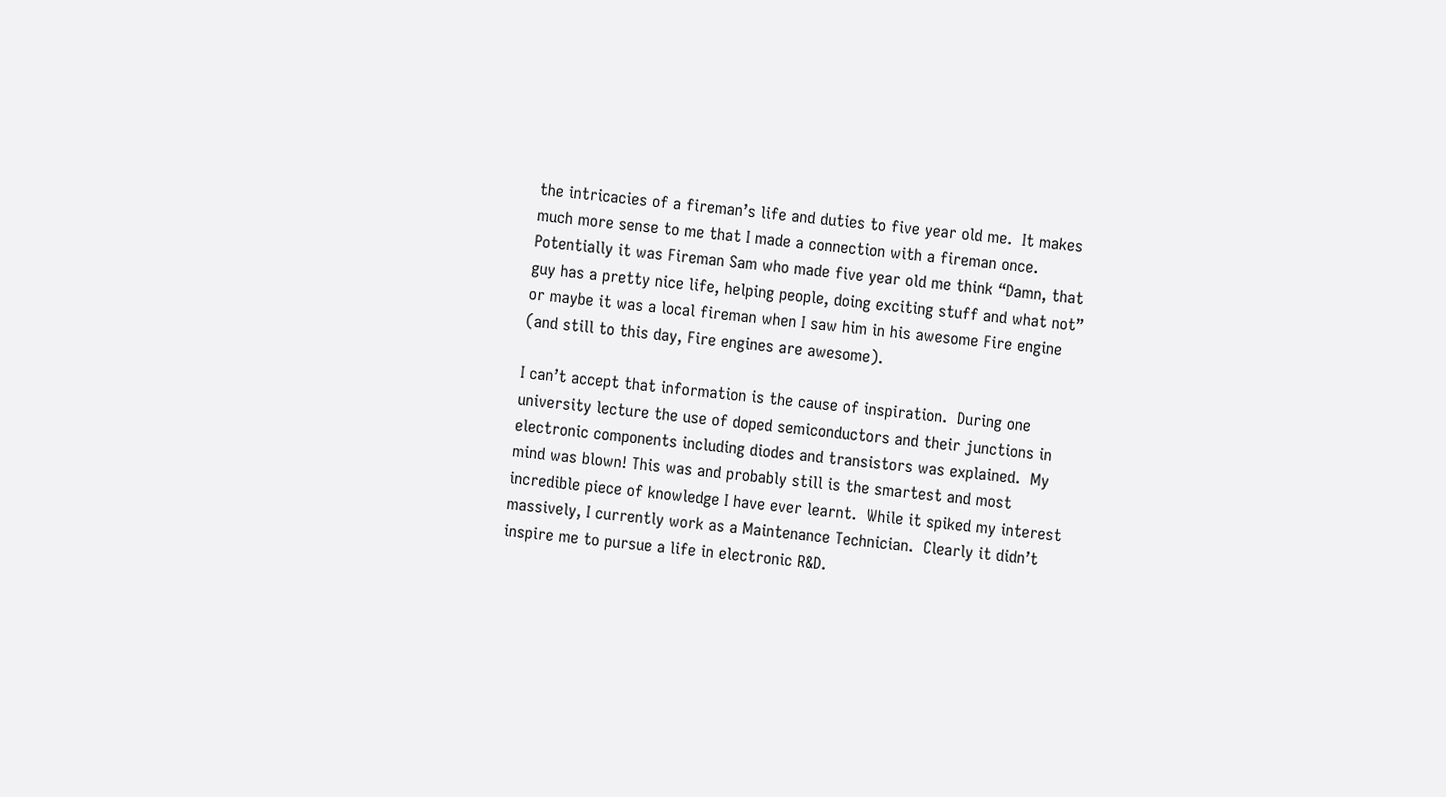the intricacies of a fireman’s life and duties to five year old me.  It makes much more sense to me that I made a connection with a fireman once.  Potentially it was Fireman Sam who made five year old me think “Damn, that guy has a pretty nice life, helping people, doing exciting stuff and what not” or maybe it was a local fireman when I saw him in his awesome Fire engine (and still to this day, Fire engines are awesome).

I can’t accept that information is the cause of inspiration.  During one university lecture the use of doped semiconductors and their junctions in electronic components including diodes and transistors was explained.  My mind was blown! This was and probably still is the smartest and most incredible piece of knowledge I have ever learnt.  While it spiked my interest massively, I currently work as a Maintenance Technician.  Clearly it didn’t inspire me to pursue a life in electronic R&D.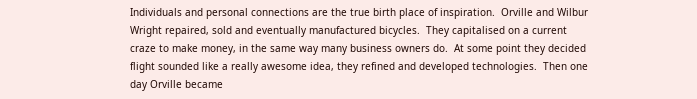Individuals and personal connections are the true birth place of inspiration.  Orville and Wilbur Wright repaired, sold and eventually manufactured bicycles.  They capitalised on a current craze to make money, in the same way many business owners do.  At some point they decided flight sounded like a really awesome idea, they refined and developed technologies.  Then one day Orville became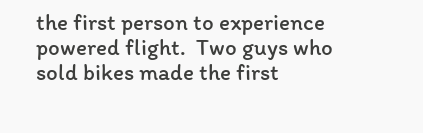the first person to experience powered flight.  Two guys who sold bikes made the first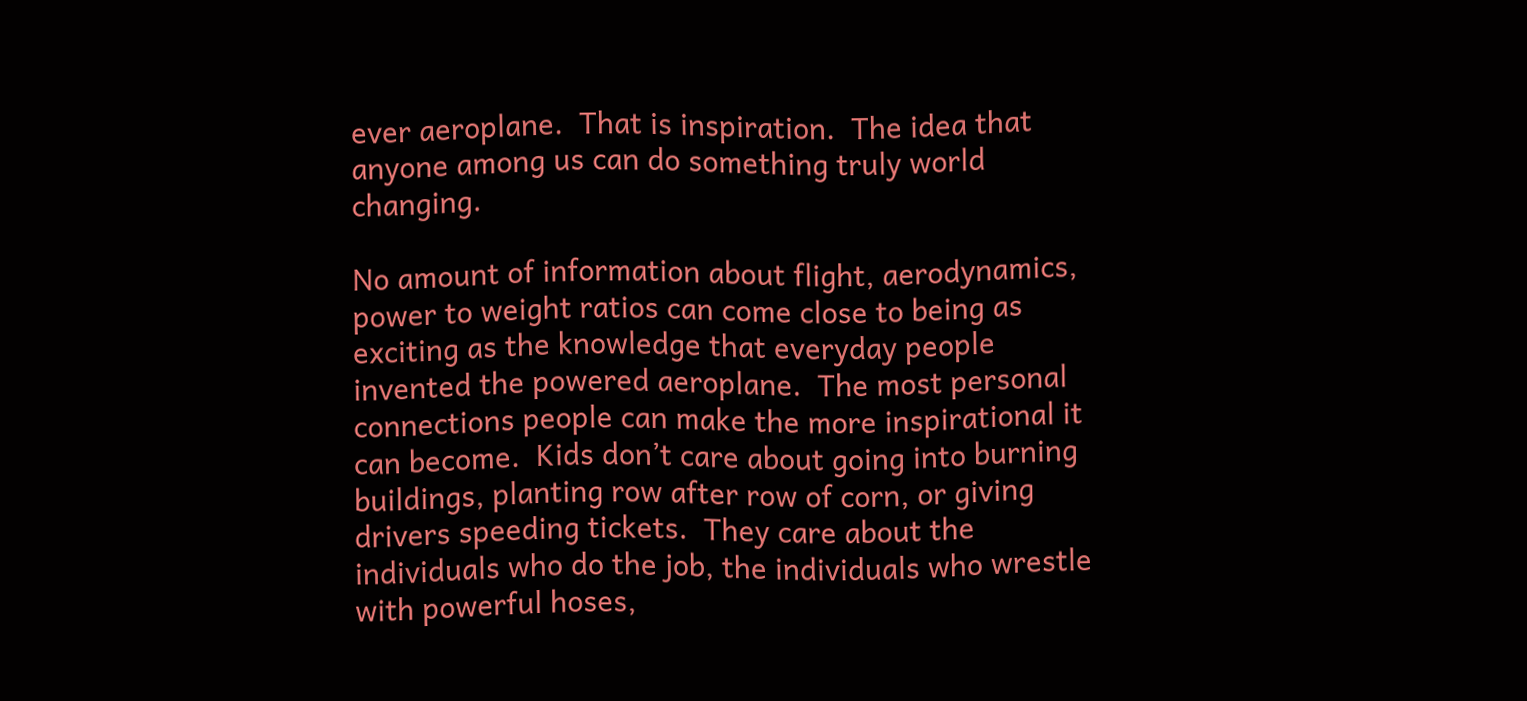ever aeroplane.  That is inspiration.  The idea that anyone among us can do something truly world changing.

No amount of information about flight, aerodynamics, power to weight ratios can come close to being as exciting as the knowledge that everyday people invented the powered aeroplane.  The most personal connections people can make the more inspirational it can become.  Kids don’t care about going into burning buildings, planting row after row of corn, or giving drivers speeding tickets.  They care about the individuals who do the job, the individuals who wrestle with powerful hoses,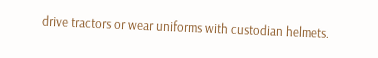drive tractors or wear uniforms with custodian helmets.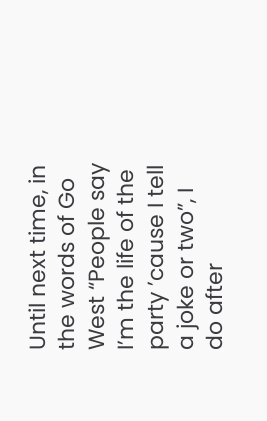Until next time, in the words of Go West “People say I’m the life of the party ’cause I tell a joke or two”, I do after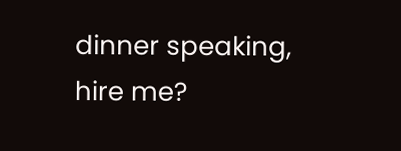dinner speaking, hire me?